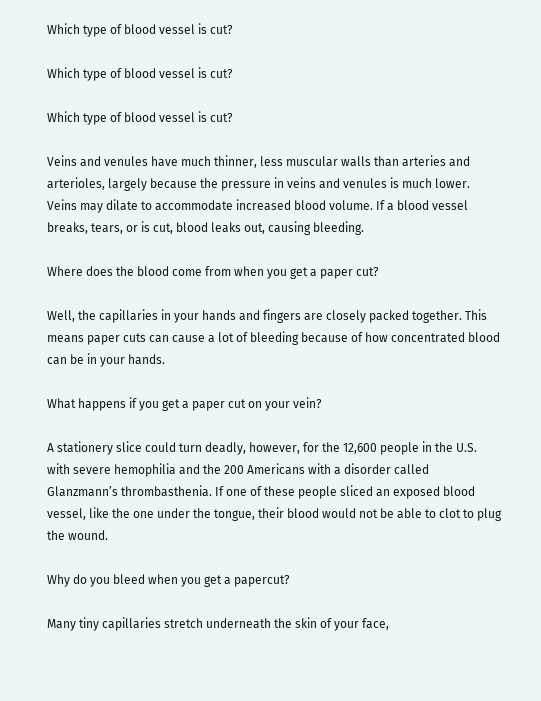Which type of blood vessel is cut?

Which type of blood vessel is cut?

Which type of blood vessel is cut?

Veins and venules have much thinner, less muscular walls than arteries and arterioles, largely because the pressure in veins and venules is much lower. Veins may dilate to accommodate increased blood volume. If a blood vessel breaks, tears, or is cut, blood leaks out, causing bleeding.

Where does the blood come from when you get a paper cut?

Well, the capillaries in your hands and fingers are closely packed together. This means paper cuts can cause a lot of bleeding because of how concentrated blood can be in your hands.

What happens if you get a paper cut on your vein?

A stationery slice could turn deadly, however, for the 12,600 people in the U.S. with severe hemophilia and the 200 Americans with a disorder called Glanzmann’s thrombasthenia. If one of these people sliced an exposed blood vessel, like the one under the tongue, their blood would not be able to clot to plug the wound.

Why do you bleed when you get a papercut?

Many tiny capillaries stretch underneath the skin of your face,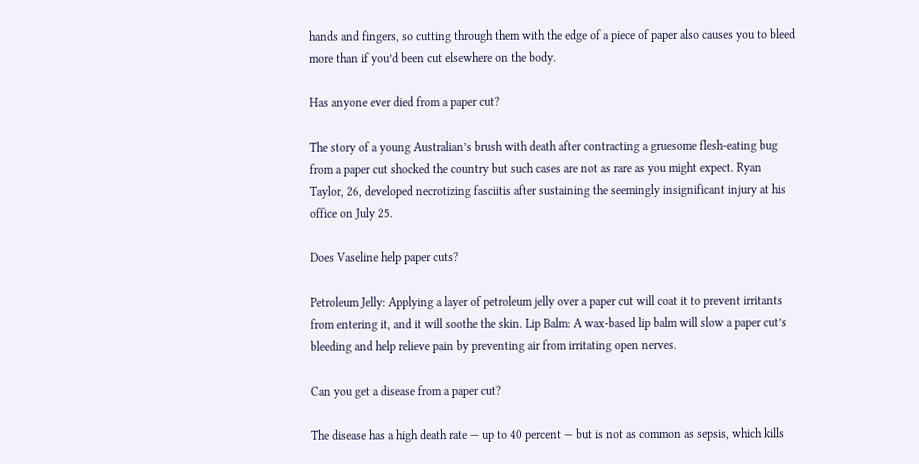hands and fingers, so cutting through them with the edge of a piece of paper also causes you to bleed more than if you’d been cut elsewhere on the body.

Has anyone ever died from a paper cut?

The story of a young Australian’s brush with death after contracting a gruesome flesh-eating bug from a paper cut shocked the country but such cases are not as rare as you might expect. Ryan Taylor, 26, developed necrotizing fasciitis after sustaining the seemingly insignificant injury at his office on July 25.

Does Vaseline help paper cuts?

Petroleum Jelly: Applying a layer of petroleum jelly over a paper cut will coat it to prevent irritants from entering it, and it will soothe the skin. Lip Balm: A wax-based lip balm will slow a paper cut’s bleeding and help relieve pain by preventing air from irritating open nerves.

Can you get a disease from a paper cut?

The disease has a high death rate — up to 40 percent — but is not as common as sepsis, which kills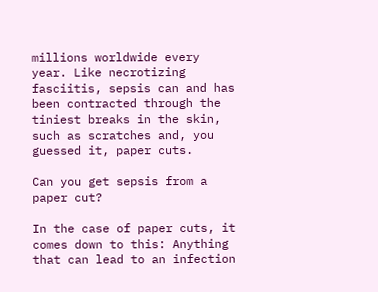millions worldwide every year. Like necrotizing fasciitis, sepsis can and has been contracted through the tiniest breaks in the skin, such as scratches and, you guessed it, paper cuts.

Can you get sepsis from a paper cut?

In the case of paper cuts, it comes down to this: Anything that can lead to an infection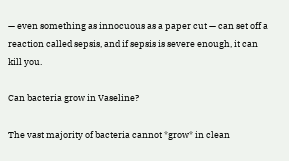— even something as innocuous as a paper cut — can set off a reaction called sepsis, and if sepsis is severe enough, it can kill you.

Can bacteria grow in Vaseline?

The vast majority of bacteria cannot *grow* in clean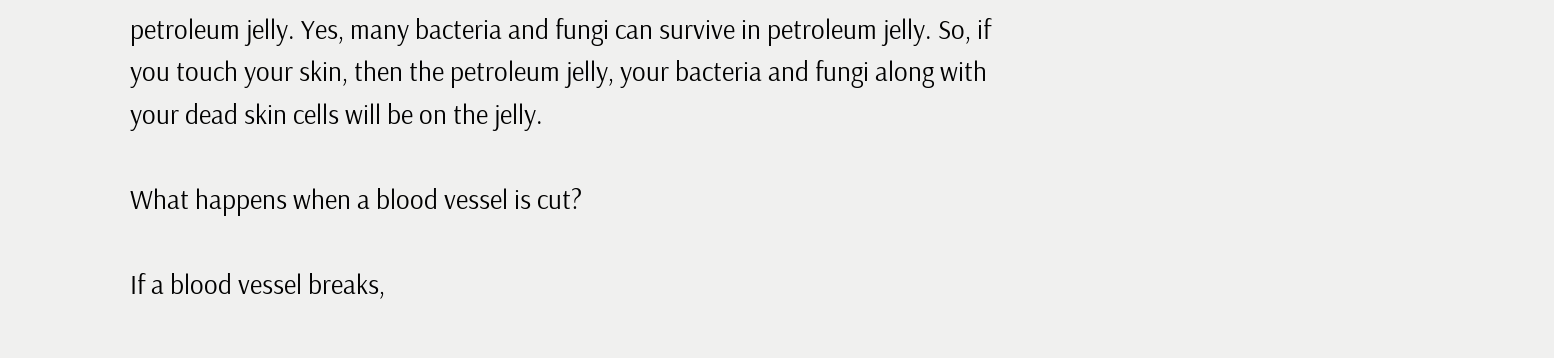petroleum jelly. Yes, many bacteria and fungi can survive in petroleum jelly. So, if you touch your skin, then the petroleum jelly, your bacteria and fungi along with your dead skin cells will be on the jelly.

What happens when a blood vessel is cut?

If a blood vessel breaks,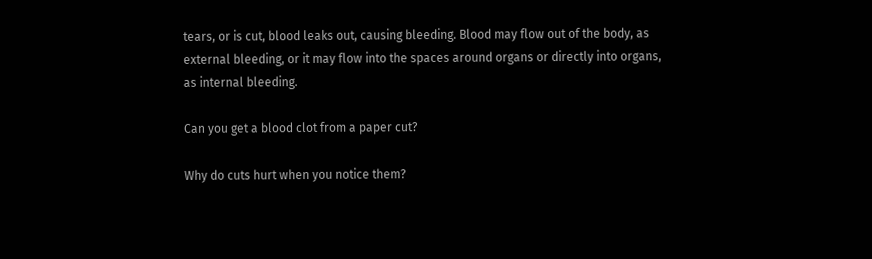tears, or is cut, blood leaks out, causing bleeding. Blood may flow out of the body, as external bleeding, or it may flow into the spaces around organs or directly into organs, as internal bleeding.

Can you get a blood clot from a paper cut?

Why do cuts hurt when you notice them?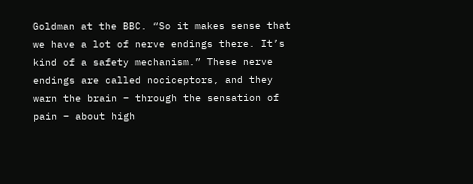Goldman at the BBC. “So it makes sense that we have a lot of nerve endings there. It’s kind of a safety mechanism.” These nerve endings are called nociceptors, and they warn the brain – through the sensation of pain – about high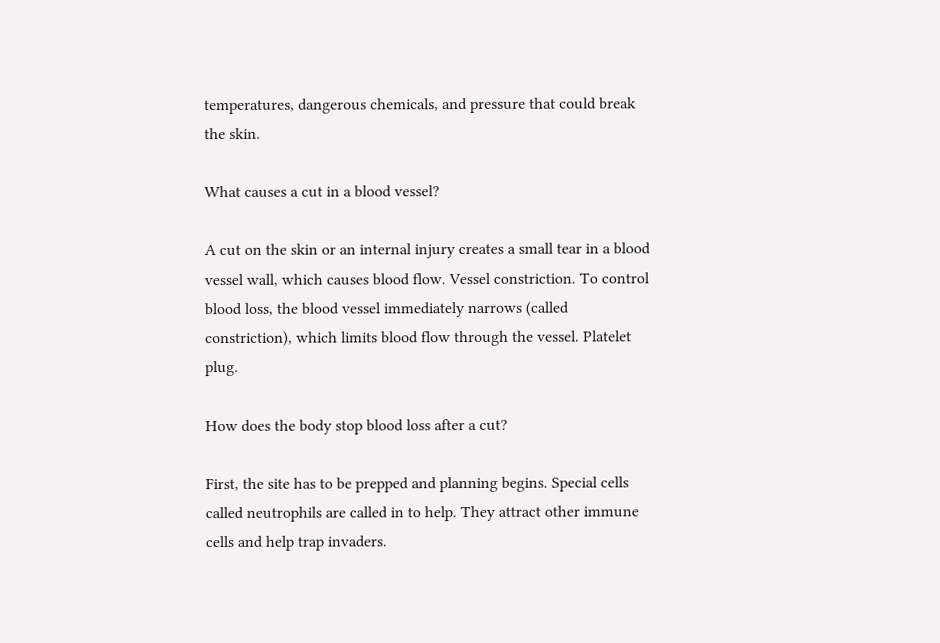temperatures, dangerous chemicals, and pressure that could break the skin.

What causes a cut in a blood vessel?

A cut on the skin or an internal injury creates a small tear in a blood vessel wall, which causes blood flow. Vessel constriction. To control blood loss, the blood vessel immediately narrows (called constriction), which limits blood flow through the vessel. Platelet plug.

How does the body stop blood loss after a cut?

First, the site has to be prepped and planning begins. Special cells called neutrophils are called in to help. They attract other immune cells and help trap invaders.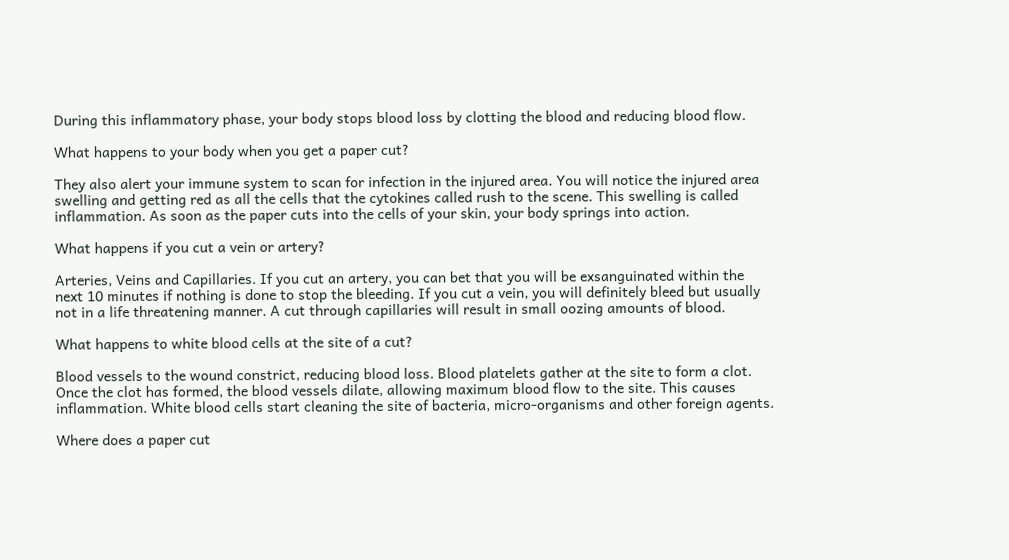During this inflammatory phase, your body stops blood loss by clotting the blood and reducing blood flow.

What happens to your body when you get a paper cut?

They also alert your immune system to scan for infection in the injured area. You will notice the injured area swelling and getting red as all the cells that the cytokines called rush to the scene. This swelling is called inflammation. As soon as the paper cuts into the cells of your skin, your body springs into action.

What happens if you cut a vein or artery?

Arteries, Veins and Capillaries. If you cut an artery, you can bet that you will be exsanguinated within the next 10 minutes if nothing is done to stop the bleeding. If you cut a vein, you will definitely bleed but usually not in a life threatening manner. A cut through capillaries will result in small oozing amounts of blood.

What happens to white blood cells at the site of a cut?

Blood vessels to the wound constrict, reducing blood loss. Blood platelets gather at the site to form a clot. Once the clot has formed, the blood vessels dilate, allowing maximum blood flow to the site. This causes inflammation. White blood cells start cleaning the site of bacteria, micro-organisms and other foreign agents.

Where does a paper cut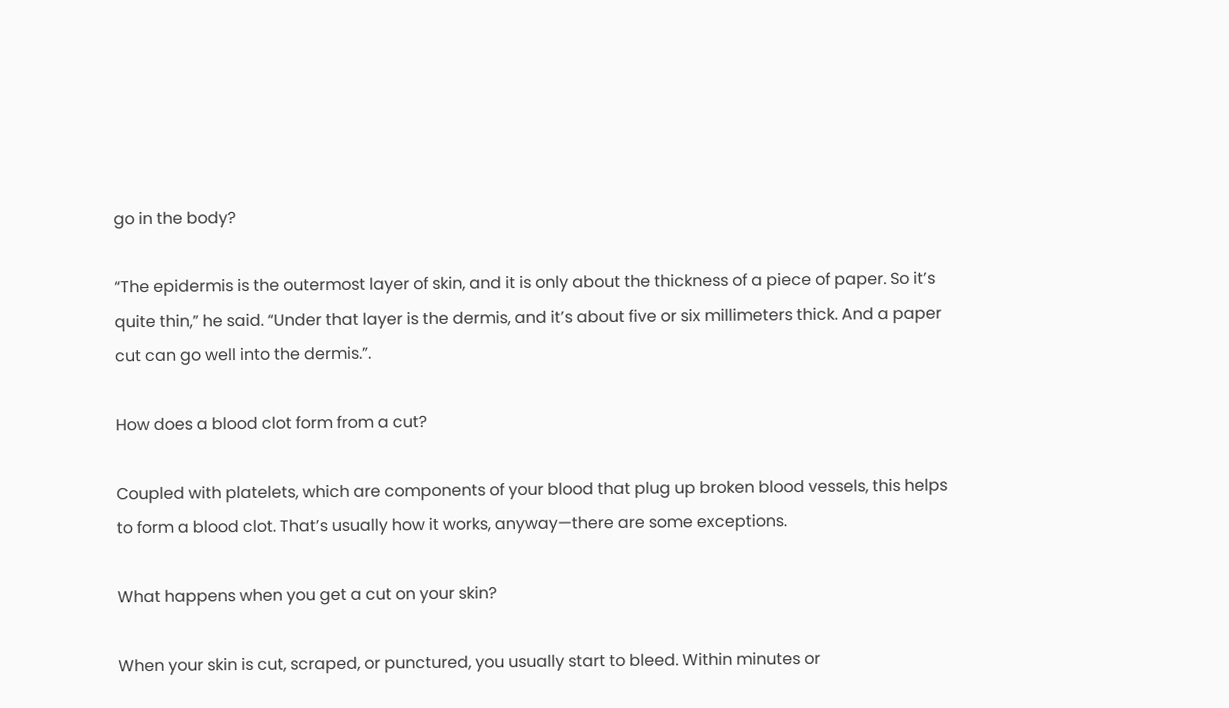go in the body?

“The epidermis is the outermost layer of skin, and it is only about the thickness of a piece of paper. So it’s quite thin,” he said. “Under that layer is the dermis, and it’s about five or six millimeters thick. And a paper cut can go well into the dermis.”.

How does a blood clot form from a cut?

Coupled with platelets, which are components of your blood that plug up broken blood vessels, this helps to form a blood clot. That’s usually how it works, anyway—there are some exceptions.

What happens when you get a cut on your skin?

When your skin is cut, scraped, or punctured, you usually start to bleed. Within minutes or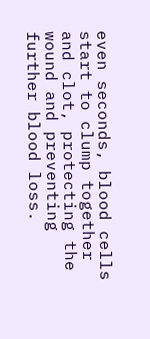even seconds, blood cells start to clump together and clot, protecting the wound and preventing further blood loss.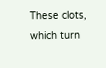These clots, which turn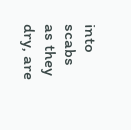into scabs as they dry, are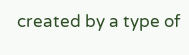created by a type of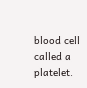blood cell called a platelet.